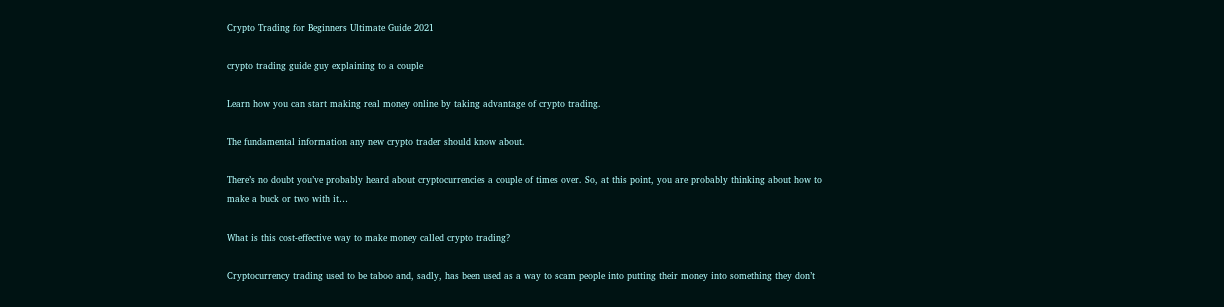Crypto Trading for Beginners Ultimate Guide 2021

crypto trading guide guy explaining to a couple

Learn how you can start making real money online by taking advantage of crypto trading.

The fundamental information any new crypto trader should know about.

There’s no doubt you’ve probably heard about cryptocurrencies a couple of times over. So, at this point, you are probably thinking about how to make a buck or two with it…

What is this cost-effective way to make money called crypto trading?

Cryptocurrency trading used to be taboo and, sadly, has been used as a way to scam people into putting their money into something they don’t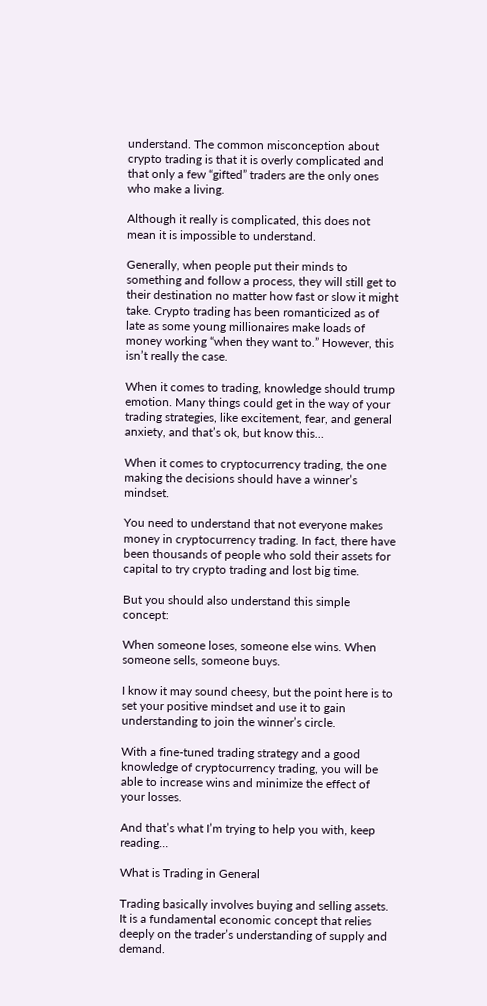understand. The common misconception about crypto trading is that it is overly complicated and that only a few “gifted” traders are the only ones who make a living.

Although it really is complicated, this does not mean it is impossible to understand.

Generally, when people put their minds to something and follow a process, they will still get to their destination no matter how fast or slow it might take. Crypto trading has been romanticized as of late as some young millionaires make loads of money working “when they want to.” However, this isn’t really the case.

When it comes to trading, knowledge should trump emotion. Many things could get in the way of your trading strategies, like excitement, fear, and general anxiety, and that’s ok, but know this…

When it comes to cryptocurrency trading, the one making the decisions should have a winner’s mindset.

You need to understand that not everyone makes money in cryptocurrency trading. In fact, there have been thousands of people who sold their assets for capital to try crypto trading and lost big time.

But you should also understand this simple concept:

When someone loses, someone else wins. When someone sells, someone buys.

I know it may sound cheesy, but the point here is to set your positive mindset and use it to gain understanding to join the winner’s circle.

With a fine-tuned trading strategy and a good knowledge of cryptocurrency trading, you will be able to increase wins and minimize the effect of your losses.

And that’s what I’m trying to help you with, keep reading…

What is Trading in General

Trading basically involves buying and selling assets. It is a fundamental economic concept that relies deeply on the trader’s understanding of supply and demand.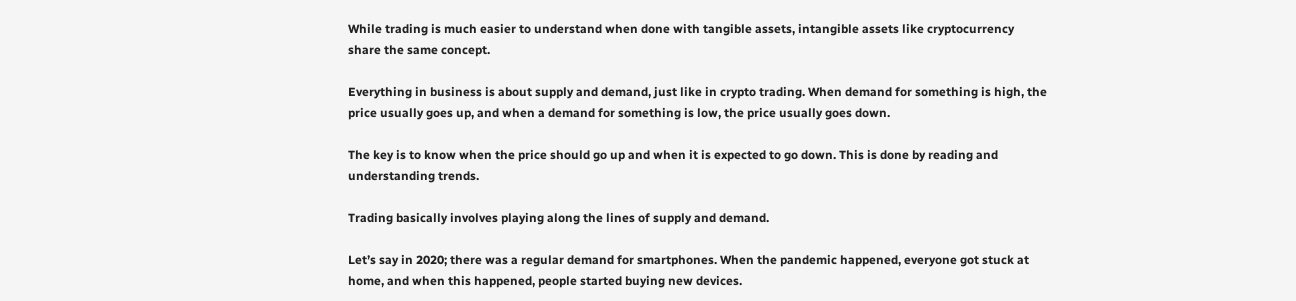While trading is much easier to understand when done with tangible assets, intangible assets like cryptocurrency share the same concept.

Everything in business is about supply and demand, just like in crypto trading. When demand for something is high, the price usually goes up, and when a demand for something is low, the price usually goes down.

The key is to know when the price should go up and when it is expected to go down. This is done by reading and understanding trends.

Trading basically involves playing along the lines of supply and demand.

Let’s say in 2020; there was a regular demand for smartphones. When the pandemic happened, everyone got stuck at home, and when this happened, people started buying new devices.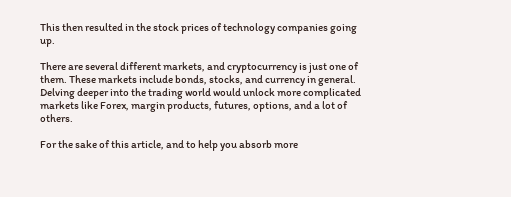This then resulted in the stock prices of technology companies going up.

There are several different markets, and cryptocurrency is just one of them. These markets include bonds, stocks, and currency in general. Delving deeper into the trading world would unlock more complicated markets like Forex, margin products, futures, options, and a lot of others.

For the sake of this article, and to help you absorb more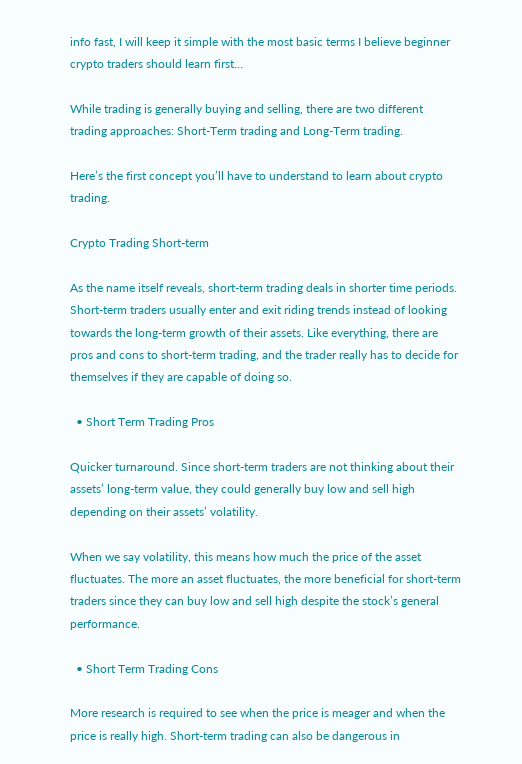info fast, I will keep it simple with the most basic terms I believe beginner crypto traders should learn first…

While trading is generally buying and selling, there are two different trading approaches: Short-Term trading and Long-Term trading.

Here’s the first concept you’ll have to understand to learn about crypto trading.

Crypto Trading Short-term

As the name itself reveals, short-term trading deals in shorter time periods. Short-term traders usually enter and exit riding trends instead of looking towards the long-term growth of their assets. Like everything, there are pros and cons to short-term trading, and the trader really has to decide for themselves if they are capable of doing so.

  • Short Term Trading Pros

Quicker turnaround. Since short-term traders are not thinking about their assets’ long-term value, they could generally buy low and sell high depending on their assets’ volatility.

When we say volatility, this means how much the price of the asset fluctuates. The more an asset fluctuates, the more beneficial for short-term traders since they can buy low and sell high despite the stock’s general performance.

  • Short Term Trading Cons

More research is required to see when the price is meager and when the price is really high. Short-term trading can also be dangerous in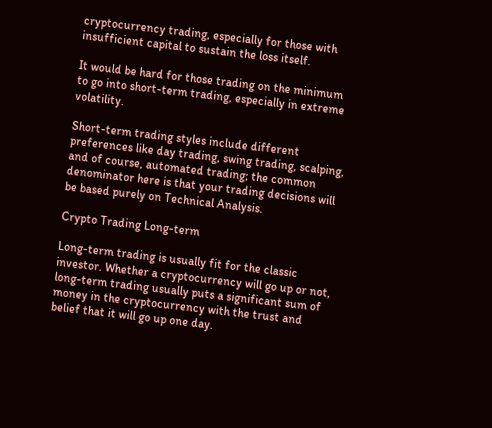cryptocurrency trading, especially for those with insufficient capital to sustain the loss itself.

It would be hard for those trading on the minimum to go into short-term trading, especially in extreme volatility.

Short-term trading styles include different preferences like day trading, swing trading, scalping, and of course, automated trading; the common denominator here is that your trading decisions will be based purely on Technical Analysis.

Crypto Trading Long-term

Long-term trading is usually fit for the classic investor. Whether a cryptocurrency will go up or not, long-term trading usually puts a significant sum of money in the cryptocurrency with the trust and belief that it will go up one day.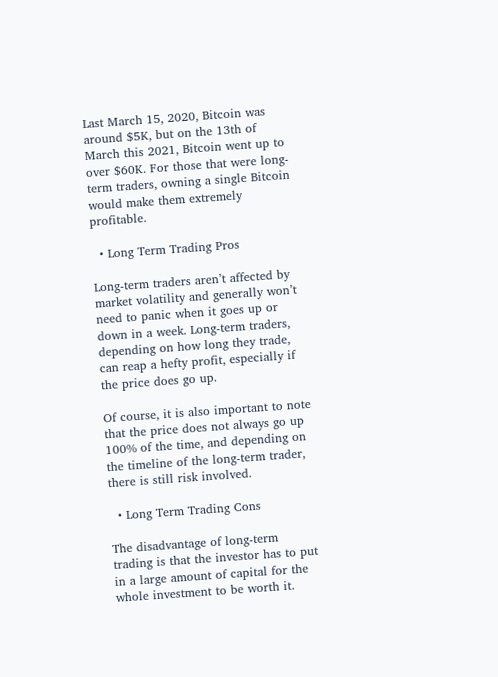Last March 15, 2020, Bitcoin was around $5K, but on the 13th of March this 2021, Bitcoin went up to over $60K. For those that were long-term traders, owning a single Bitcoin would make them extremely profitable.

  • Long Term Trading Pros

Long-term traders aren’t affected by market volatility and generally won’t need to panic when it goes up or down in a week. Long-term traders, depending on how long they trade, can reap a hefty profit, especially if the price does go up.

Of course, it is also important to note that the price does not always go up 100% of the time, and depending on the timeline of the long-term trader, there is still risk involved.

  • Long Term Trading Cons

The disadvantage of long-term trading is that the investor has to put in a large amount of capital for the whole investment to be worth it.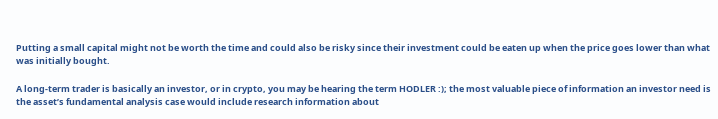Putting a small capital might not be worth the time and could also be risky since their investment could be eaten up when the price goes lower than what was initially bought.

A long-term trader is basically an investor, or in crypto, you may be hearing the term HODLER :); the most valuable piece of information an investor need is the asset’s fundamental analysis case would include research information about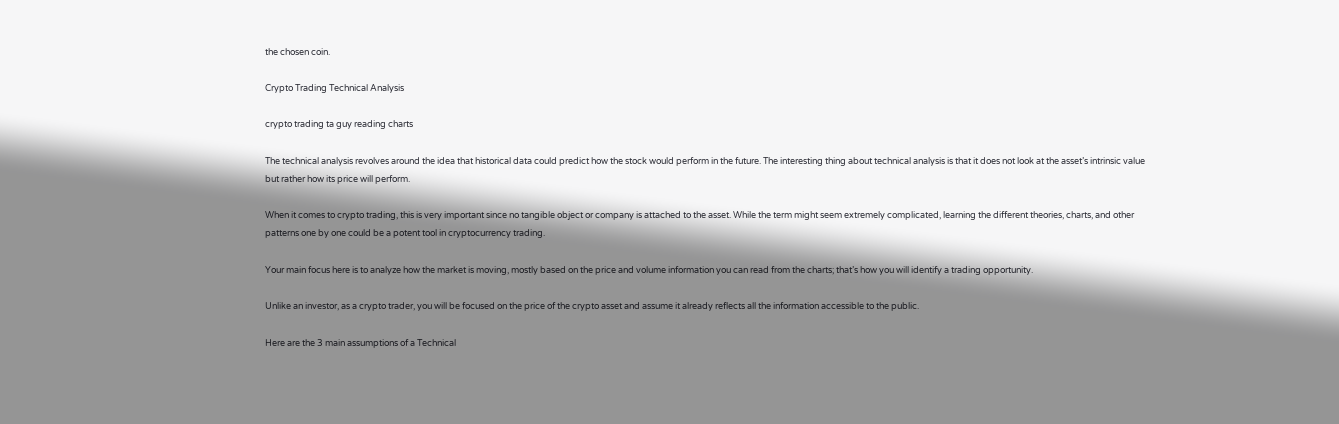the chosen coin.

Crypto Trading Technical Analysis

crypto trading ta guy reading charts

The technical analysis revolves around the idea that historical data could predict how the stock would perform in the future. The interesting thing about technical analysis is that it does not look at the asset’s intrinsic value but rather how its price will perform.

When it comes to crypto trading, this is very important since no tangible object or company is attached to the asset. While the term might seem extremely complicated, learning the different theories, charts, and other patterns one by one could be a potent tool in cryptocurrency trading.

Your main focus here is to analyze how the market is moving, mostly based on the price and volume information you can read from the charts; that’s how you will identify a trading opportunity.

Unlike an investor, as a crypto trader, you will be focused on the price of the crypto asset and assume it already reflects all the information accessible to the public.

Here are the 3 main assumptions of a Technical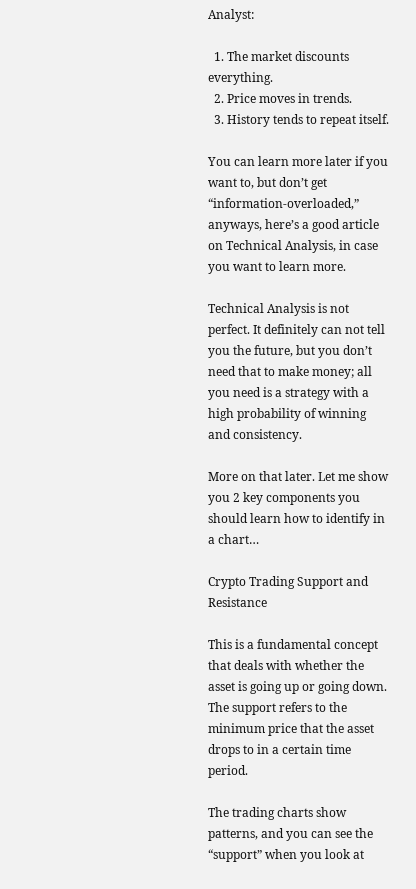Analyst:

  1. The market discounts everything.
  2. Price moves in trends.
  3. History tends to repeat itself.

You can learn more later if you want to, but don’t get “information-overloaded,” anyways, here’s a good article on Technical Analysis, in case you want to learn more.

Technical Analysis is not perfect. It definitely can not tell you the future, but you don’t need that to make money; all you need is a strategy with a high probability of winning and consistency.

More on that later. Let me show you 2 key components you should learn how to identify in a chart…

Crypto Trading Support and Resistance

This is a fundamental concept that deals with whether the asset is going up or going down. The support refers to the minimum price that the asset drops to in a certain time period.

The trading charts show patterns, and you can see the “support” when you look at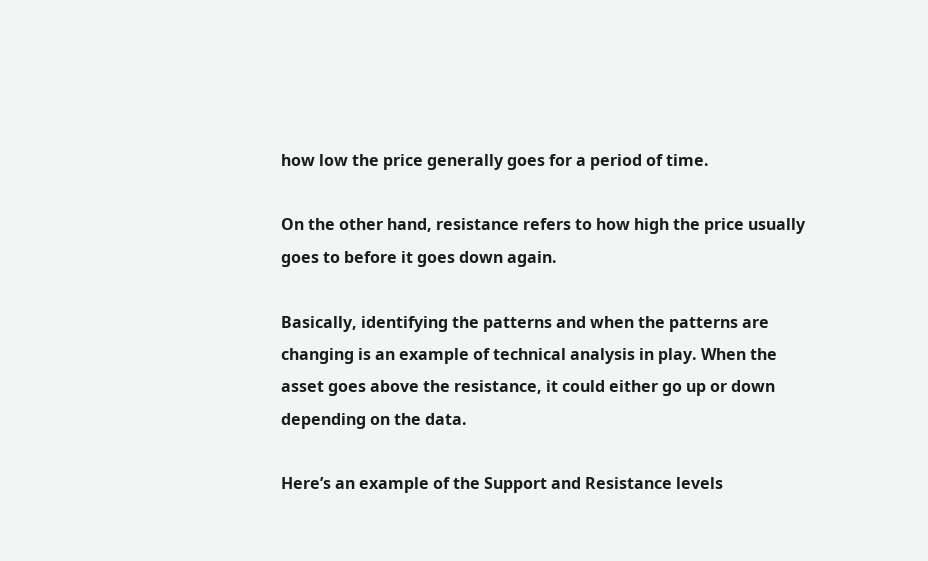how low the price generally goes for a period of time.

On the other hand, resistance refers to how high the price usually goes to before it goes down again.

Basically, identifying the patterns and when the patterns are changing is an example of technical analysis in play. When the asset goes above the resistance, it could either go up or down depending on the data.

Here’s an example of the Support and Resistance levels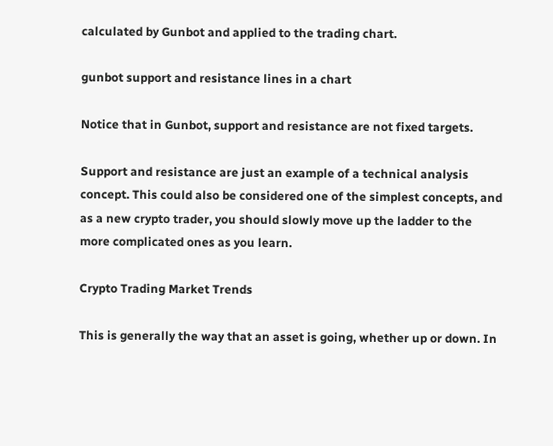calculated by Gunbot and applied to the trading chart.

gunbot support and resistance lines in a chart

Notice that in Gunbot, support and resistance are not fixed targets.

Support and resistance are just an example of a technical analysis concept. This could also be considered one of the simplest concepts, and as a new crypto trader, you should slowly move up the ladder to the more complicated ones as you learn.

Crypto Trading Market Trends

This is generally the way that an asset is going, whether up or down. In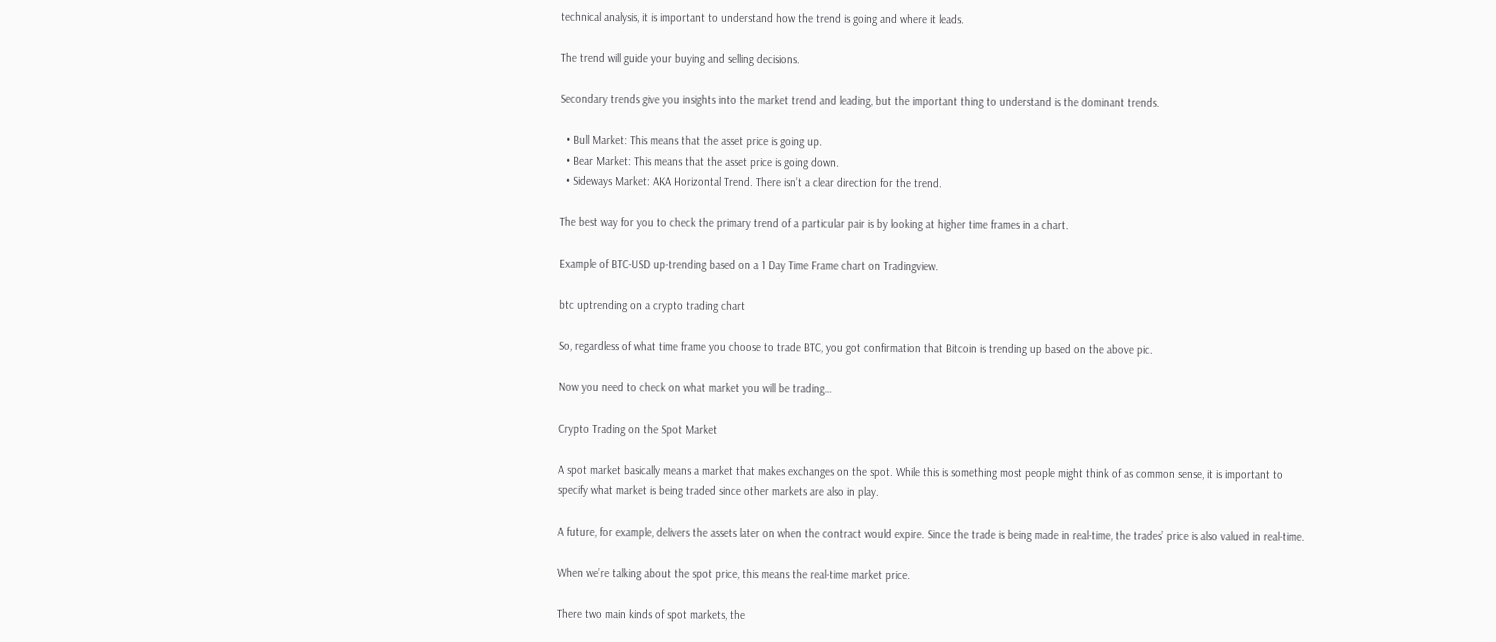technical analysis, it is important to understand how the trend is going and where it leads.

The trend will guide your buying and selling decisions.

Secondary trends give you insights into the market trend and leading, but the important thing to understand is the dominant trends.

  • Bull Market: This means that the asset price is going up.
  • Bear Market: This means that the asset price is going down.
  • Sideways Market: AKA Horizontal Trend. There isn’t a clear direction for the trend.

The best way for you to check the primary trend of a particular pair is by looking at higher time frames in a chart.

Example of BTC-USD up-trending based on a 1 Day Time Frame chart on Tradingview.

btc uptrending on a crypto trading chart

So, regardless of what time frame you choose to trade BTC, you got confirmation that Bitcoin is trending up based on the above pic.

Now you need to check on what market you will be trading…

Crypto Trading on the Spot Market

A spot market basically means a market that makes exchanges on the spot. While this is something most people might think of as common sense, it is important to specify what market is being traded since other markets are also in play.

A future, for example, delivers the assets later on when the contract would expire. Since the trade is being made in real-time, the trades’ price is also valued in real-time.

When we’re talking about the spot price, this means the real-time market price.

There two main kinds of spot markets, the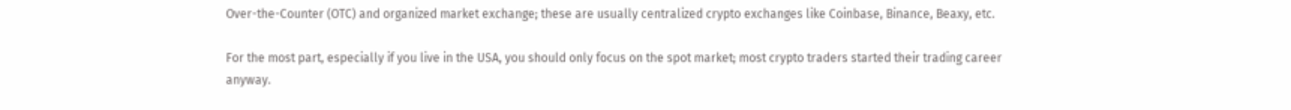Over-the-Counter (OTC) and organized market exchange; these are usually centralized crypto exchanges like Coinbase, Binance, Beaxy, etc.

For the most part, especially if you live in the USA, you should only focus on the spot market; most crypto traders started their trading career anyway.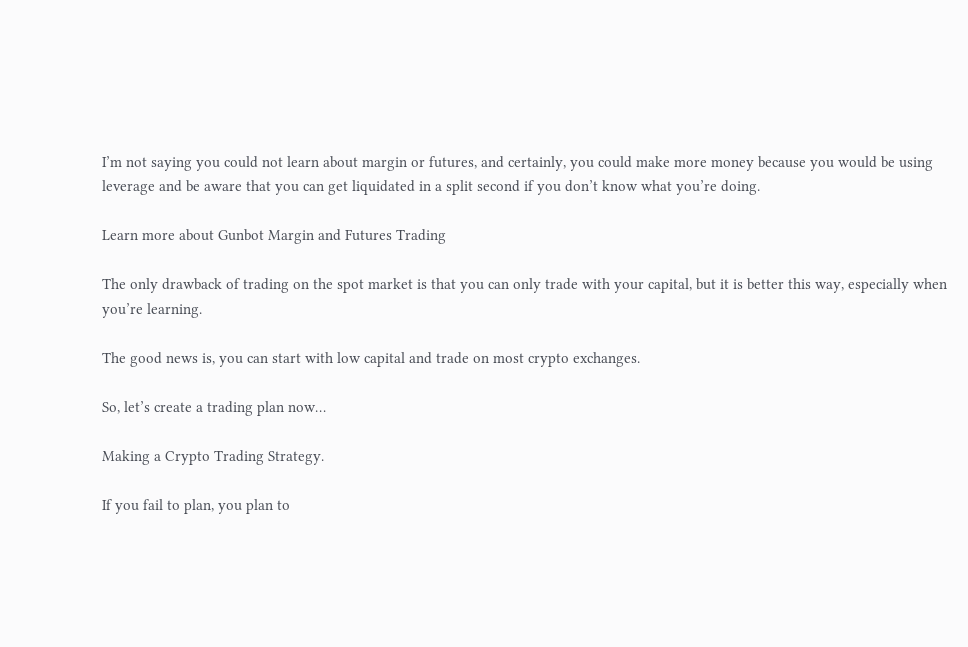I’m not saying you could not learn about margin or futures, and certainly, you could make more money because you would be using leverage and be aware that you can get liquidated in a split second if you don’t know what you’re doing.

Learn more about Gunbot Margin and Futures Trading

The only drawback of trading on the spot market is that you can only trade with your capital, but it is better this way, especially when you’re learning.

The good news is, you can start with low capital and trade on most crypto exchanges.

So, let’s create a trading plan now…

Making a Crypto Trading Strategy.

If you fail to plan, you plan to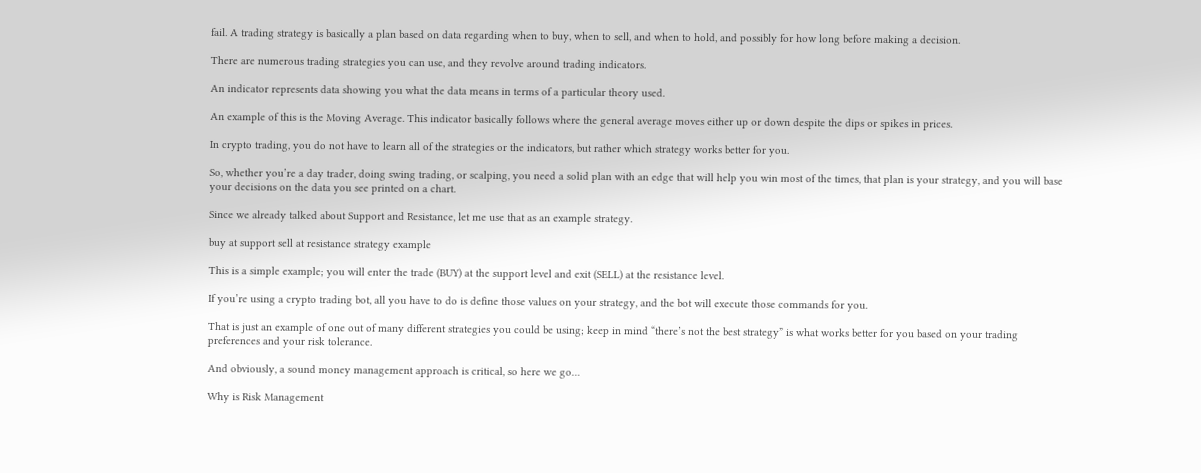fail. A trading strategy is basically a plan based on data regarding when to buy, when to sell, and when to hold, and possibly for how long before making a decision.

There are numerous trading strategies you can use, and they revolve around trading indicators.

An indicator represents data showing you what the data means in terms of a particular theory used.

An example of this is the Moving Average. This indicator basically follows where the general average moves either up or down despite the dips or spikes in prices.

In crypto trading, you do not have to learn all of the strategies or the indicators, but rather which strategy works better for you.

So, whether you’re a day trader, doing swing trading, or scalping, you need a solid plan with an edge that will help you win most of the times, that plan is your strategy, and you will base your decisions on the data you see printed on a chart.

Since we already talked about Support and Resistance, let me use that as an example strategy.

buy at support sell at resistance strategy example

This is a simple example; you will enter the trade (BUY) at the support level and exit (SELL) at the resistance level.

If you’re using a crypto trading bot, all you have to do is define those values on your strategy, and the bot will execute those commands for you.

That is just an example of one out of many different strategies you could be using; keep in mind “there’s not the best strategy” is what works better for you based on your trading preferences and your risk tolerance.

And obviously, a sound money management approach is critical, so here we go…

Why is Risk Management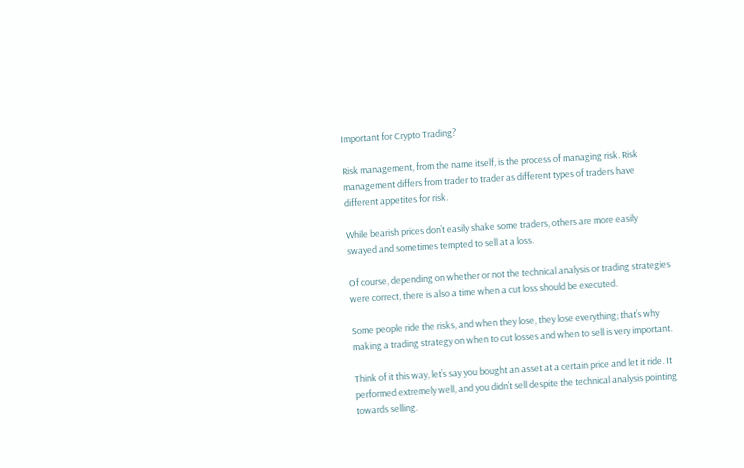Important for Crypto Trading?

Risk management, from the name itself, is the process of managing risk. Risk management differs from trader to trader as different types of traders have different appetites for risk.

While bearish prices don’t easily shake some traders, others are more easily swayed and sometimes tempted to sell at a loss.

Of course, depending on whether or not the technical analysis or trading strategies were correct, there is also a time when a cut loss should be executed.

Some people ride the risks, and when they lose, they lose everything; that’s why making a trading strategy on when to cut losses and when to sell is very important.

Think of it this way, let’s say you bought an asset at a certain price and let it ride. It performed extremely well, and you didn’t sell despite the technical analysis pointing towards selling.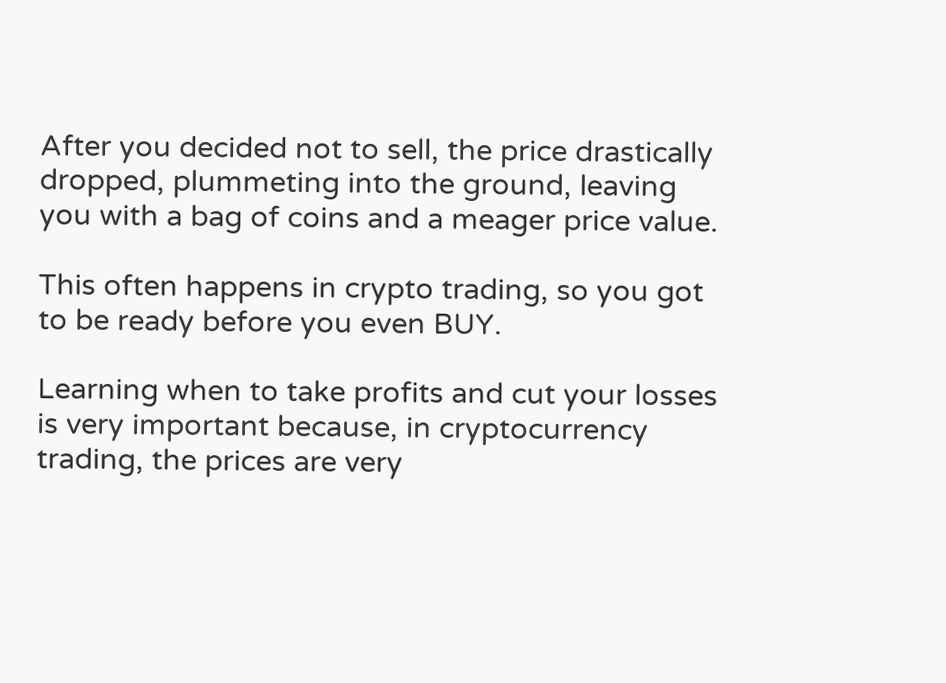After you decided not to sell, the price drastically dropped, plummeting into the ground, leaving you with a bag of coins and a meager price value.

This often happens in crypto trading, so you got to be ready before you even BUY.

Learning when to take profits and cut your losses is very important because, in cryptocurrency trading, the prices are very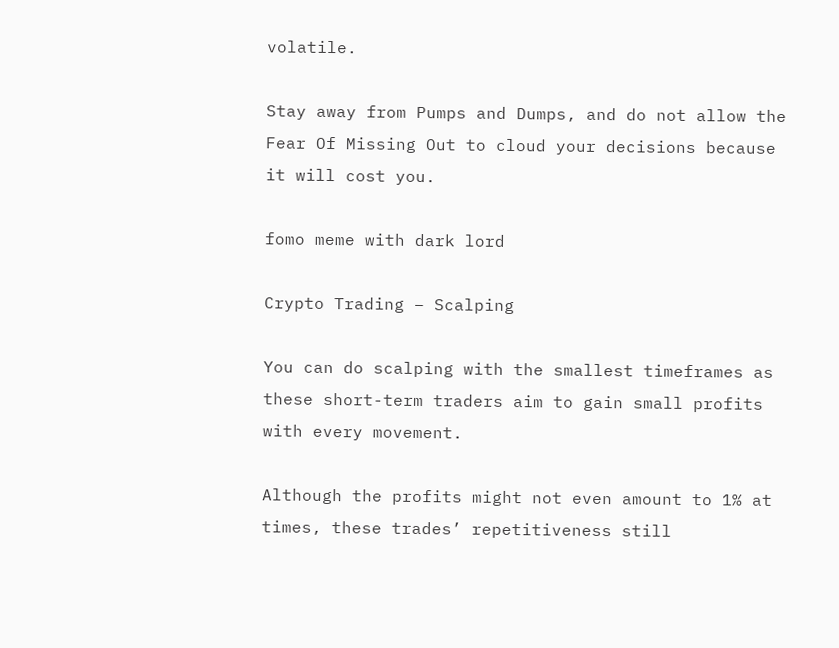volatile.

Stay away from Pumps and Dumps, and do not allow the Fear Of Missing Out to cloud your decisions because it will cost you.

fomo meme with dark lord

Crypto Trading – Scalping

You can do scalping with the smallest timeframes as these short-term traders aim to gain small profits with every movement.

Although the profits might not even amount to 1% at times, these trades’ repetitiveness still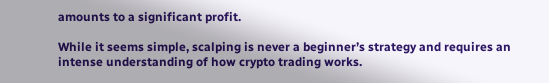amounts to a significant profit.

While it seems simple, scalping is never a beginner’s strategy and requires an intense understanding of how crypto trading works.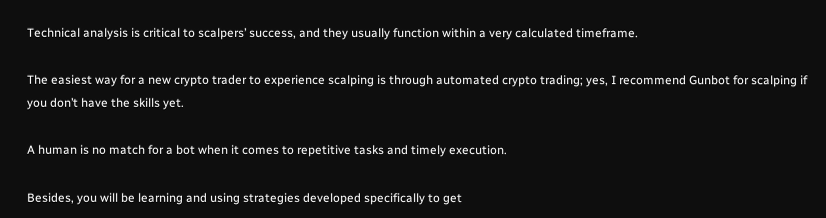Technical analysis is critical to scalpers’ success, and they usually function within a very calculated timeframe.

The easiest way for a new crypto trader to experience scalping is through automated crypto trading; yes, I recommend Gunbot for scalping if you don’t have the skills yet.

A human is no match for a bot when it comes to repetitive tasks and timely execution.

Besides, you will be learning and using strategies developed specifically to get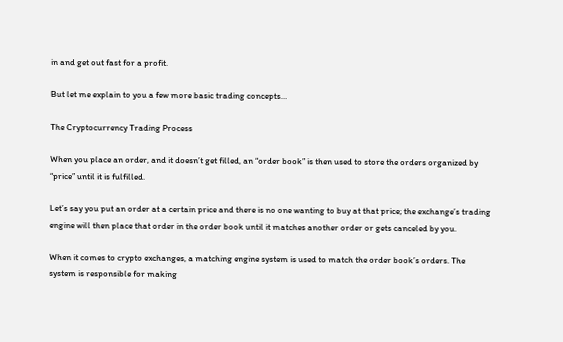in and get out fast for a profit.

But let me explain to you a few more basic trading concepts…

The Cryptocurrency Trading Process

When you place an order, and it doesn’t get filled, an “order book” is then used to store the orders organized by “price” until it is fulfilled.

Let’s say you put an order at a certain price and there is no one wanting to buy at that price; the exchange’s trading engine will then place that order in the order book until it matches another order or gets canceled by you.

When it comes to crypto exchanges, a matching engine system is used to match the order book’s orders. The system is responsible for making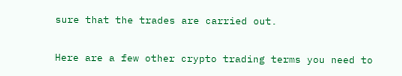sure that the trades are carried out.

Here are a few other crypto trading terms you need to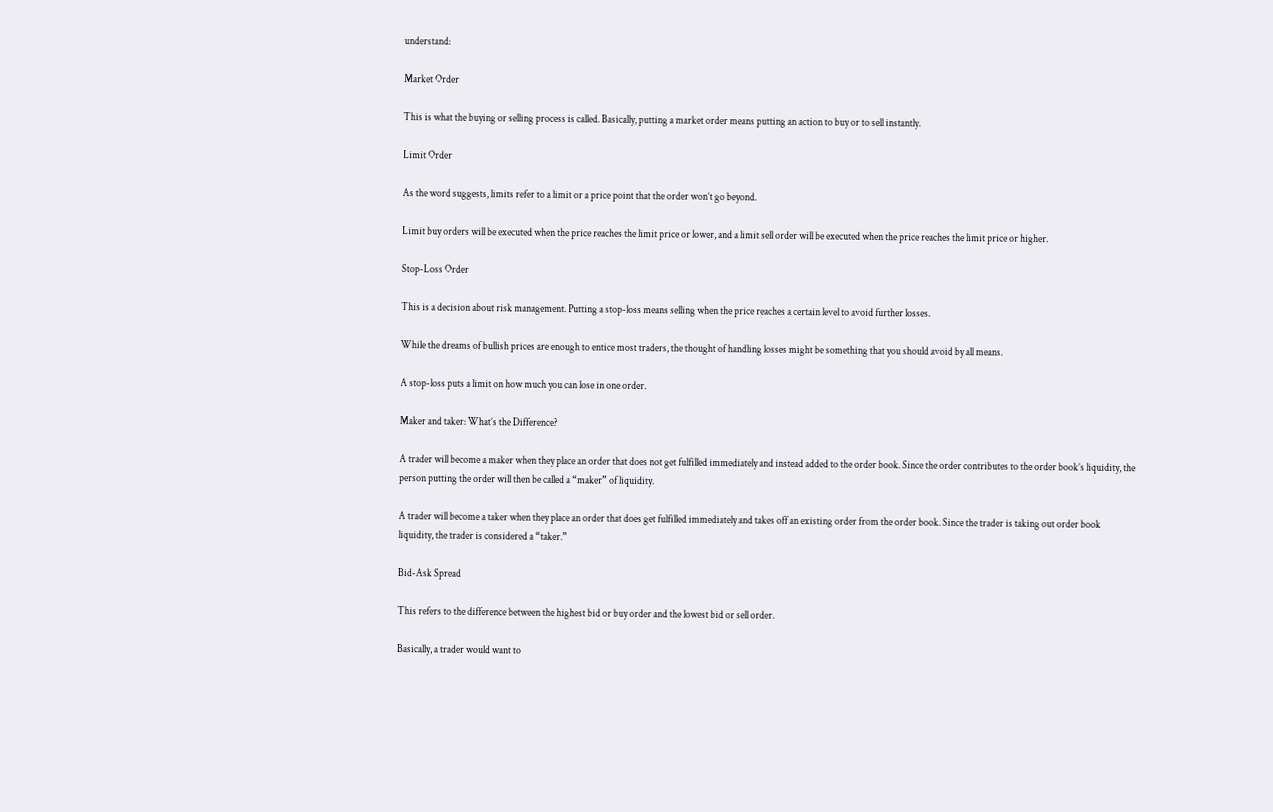understand:

Market Order

This is what the buying or selling process is called. Basically, putting a market order means putting an action to buy or to sell instantly.

Limit Order

As the word suggests, limits refer to a limit or a price point that the order won’t go beyond.

Limit buy orders will be executed when the price reaches the limit price or lower, and a limit sell order will be executed when the price reaches the limit price or higher.

Stop-Loss Order

This is a decision about risk management. Putting a stop-loss means selling when the price reaches a certain level to avoid further losses.

While the dreams of bullish prices are enough to entice most traders, the thought of handling losses might be something that you should avoid by all means.

A stop-loss puts a limit on how much you can lose in one order.

Maker and taker: What’s the Difference?

A trader will become a maker when they place an order that does not get fulfilled immediately and instead added to the order book. Since the order contributes to the order book’s liquidity, the person putting the order will then be called a “maker” of liquidity.

A trader will become a taker when they place an order that does get fulfilled immediately and takes off an existing order from the order book. Since the trader is taking out order book liquidity, the trader is considered a “taker.”

Bid-Ask Spread

This refers to the difference between the highest bid or buy order and the lowest bid or sell order.

Basically, a trader would want to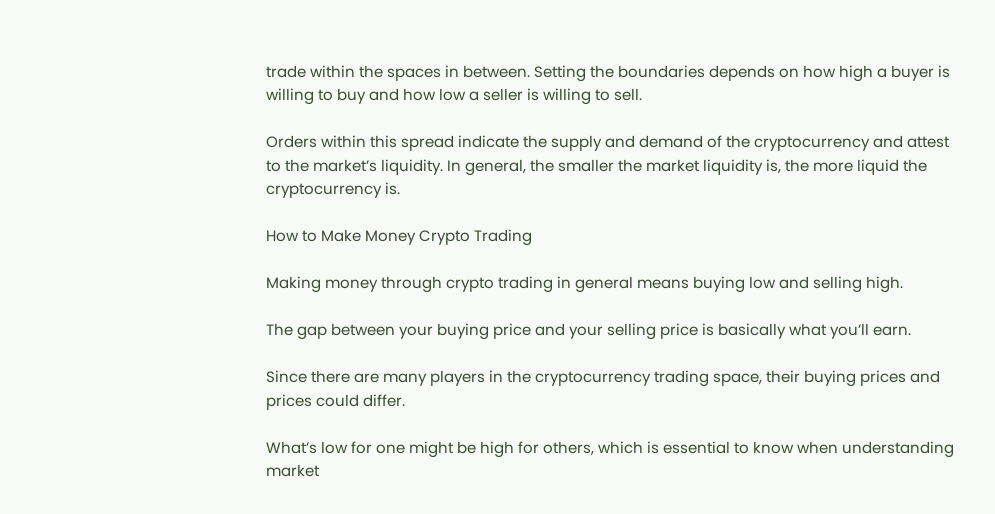trade within the spaces in between. Setting the boundaries depends on how high a buyer is willing to buy and how low a seller is willing to sell.

Orders within this spread indicate the supply and demand of the cryptocurrency and attest to the market’s liquidity. In general, the smaller the market liquidity is, the more liquid the cryptocurrency is.

How to Make Money Crypto Trading

Making money through crypto trading in general means buying low and selling high.

The gap between your buying price and your selling price is basically what you’ll earn.

Since there are many players in the cryptocurrency trading space, their buying prices and prices could differ.

What’s low for one might be high for others, which is essential to know when understanding market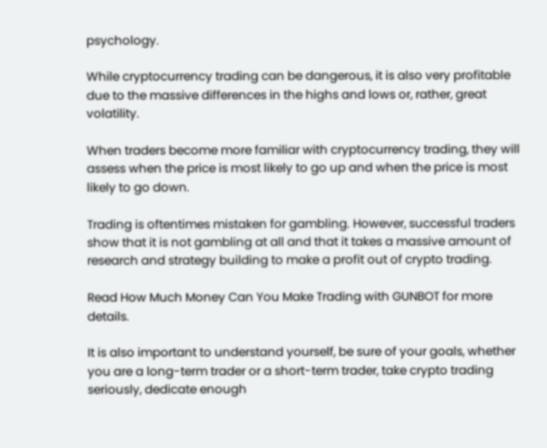psychology.

While cryptocurrency trading can be dangerous, it is also very profitable due to the massive differences in the highs and lows or, rather, great volatility.

When traders become more familiar with cryptocurrency trading, they will assess when the price is most likely to go up and when the price is most likely to go down.

Trading is oftentimes mistaken for gambling. However, successful traders show that it is not gambling at all and that it takes a massive amount of research and strategy building to make a profit out of crypto trading.

Read How Much Money Can You Make Trading with GUNBOT for more details.

It is also important to understand yourself, be sure of your goals, whether you are a long-term trader or a short-term trader, take crypto trading seriously, dedicate enough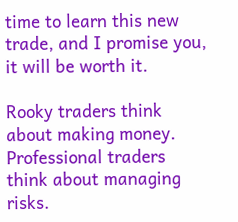time to learn this new trade, and I promise you, it will be worth it.

Rooky traders think about making money. Professional traders think about managing risks.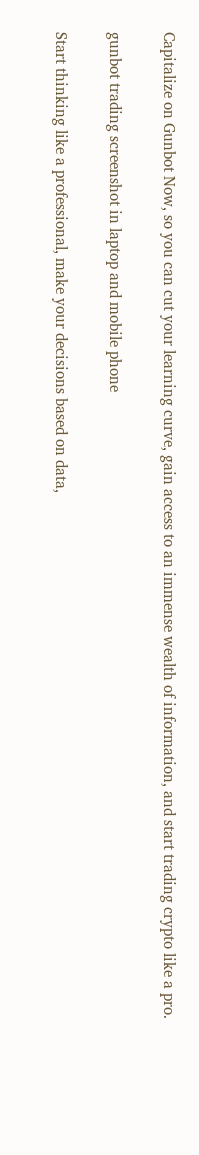Capitalize on Gunbot Now, so you can cut your learning curve, gain access to an immense wealth of information, and start trading crypto like a pro.

gunbot trading screenshot in laptop and mobile phone

Start thinking like a professional, make your decisions based on data,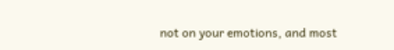not on your emotions, and most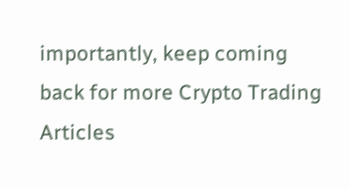importantly, keep coming back for more Crypto Trading Articles